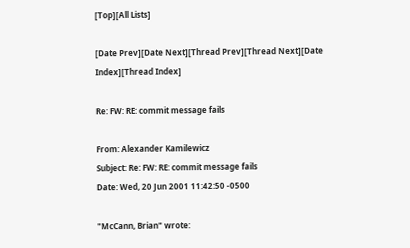[Top][All Lists]

[Date Prev][Date Next][Thread Prev][Thread Next][Date Index][Thread Index]

Re: FW: RE: commit message fails

From: Alexander Kamilewicz
Subject: Re: FW: RE: commit message fails
Date: Wed, 20 Jun 2001 11:42:50 -0500

"McCann, Brian" wrote: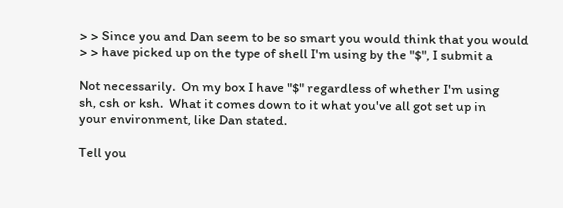> > Since you and Dan seem to be so smart you would think that you would
> > have picked up on the type of shell I'm using by the "$", I submit a

Not necessarily.  On my box I have "$" regardless of whether I'm using
sh, csh or ksh.  What it comes down to it what you've all got set up in
your environment, like Dan stated.

Tell you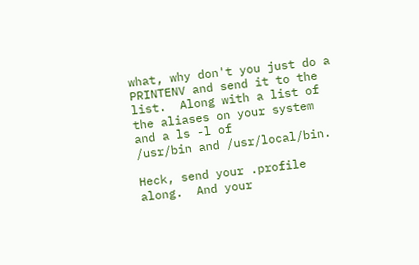what, why don't you just do a PRINTENV and send it to the
list.  Along with a list of the aliases on your system and a ls -l of
/usr/bin and /usr/local/bin.

Heck, send your .profile along.  And your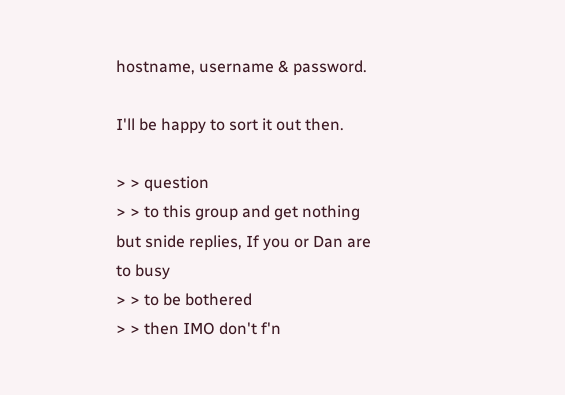hostname, username & password.

I'll be happy to sort it out then.

> > question
> > to this group and get nothing but snide replies, If you or Dan are to busy
> > to be bothered
> > then IMO don't f'n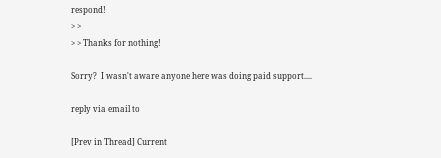respond!
> >
> > Thanks for nothing!

Sorry?  I wasn't aware anyone here was doing paid support....

reply via email to

[Prev in Thread] Current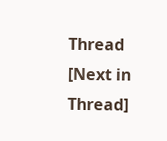Thread [Next in Thread]